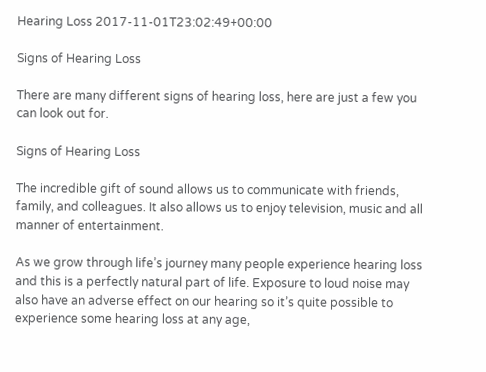Hearing Loss 2017-11-01T23:02:49+00:00

Signs of Hearing Loss

There are many different signs of hearing loss, here are just a few you can look out for.

Signs of Hearing Loss

The incredible gift of sound allows us to communicate with friends, family, and colleagues. It also allows us to enjoy television, music and all manner of entertainment.

As we grow through life’s journey many people experience hearing loss and this is a perfectly natural part of life. Exposure to loud noise may also have an adverse effect on our hearing so it’s quite possible to experience some hearing loss at any age,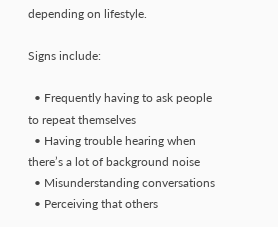depending on lifestyle.

Signs include:

  • Frequently having to ask people to repeat themselves
  • Having trouble hearing when there’s a lot of background noise
  • Misunderstanding conversations
  • Perceiving that others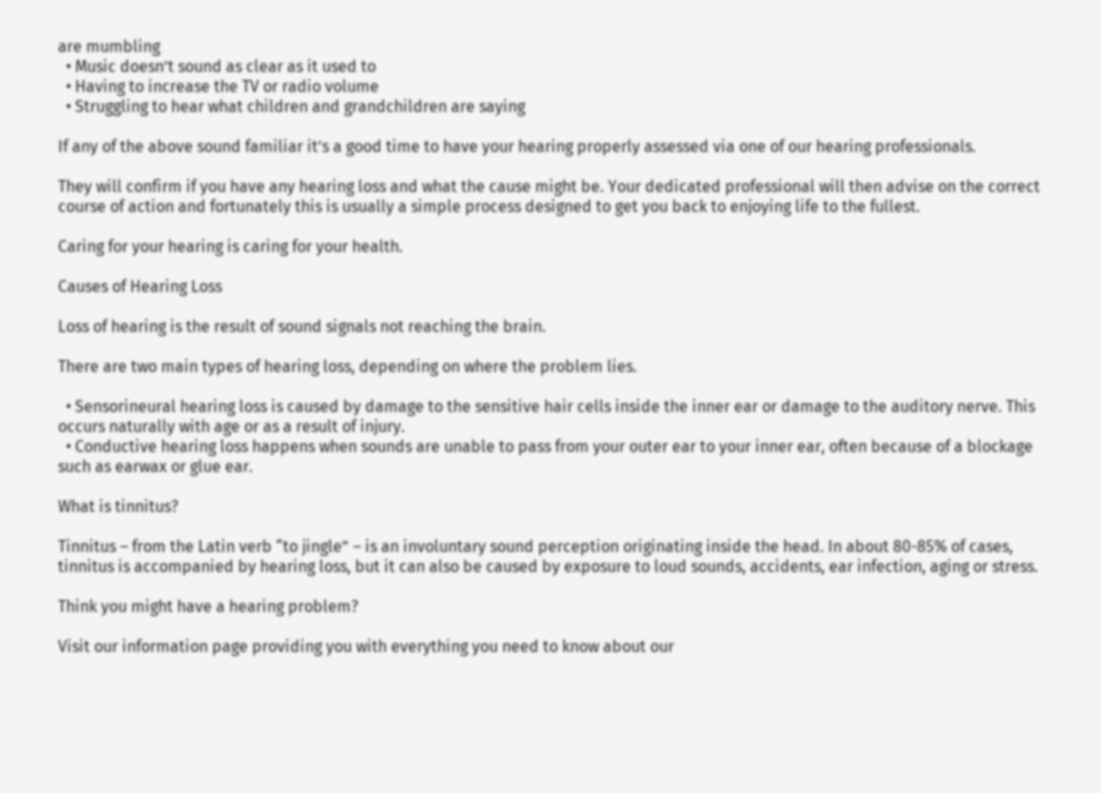are mumbling
  • Music doesn’t sound as clear as it used to
  • Having to increase the TV or radio volume
  • Struggling to hear what children and grandchildren are saying

If any of the above sound familiar it’s a good time to have your hearing properly assessed via one of our hearing professionals.

They will confirm if you have any hearing loss and what the cause might be. Your dedicated professional will then advise on the correct course of action and fortunately this is usually a simple process designed to get you back to enjoying life to the fullest.

Caring for your hearing is caring for your health.

Causes of Hearing Loss

Loss of hearing is the result of sound signals not reaching the brain.

There are two main types of hearing loss, depending on where the problem lies.

  • Sensorineural hearing loss is caused by damage to the sensitive hair cells inside the inner ear or damage to the auditory nerve. This occurs naturally with age or as a result of injury.
  • Conductive hearing loss happens when sounds are unable to pass from your outer ear to your inner ear, often because of a blockage such as earwax or glue ear.

What is tinnitus?

Tinnitus – from the Latin verb “to jingle” – is an involuntary sound perception originating inside the head. In about 80-85% of cases, tinnitus is accompanied by hearing loss, but it can also be caused by exposure to loud sounds, accidents, ear infection, aging or stress.

Think you might have a hearing problem?

Visit our information page providing you with everything you need to know about our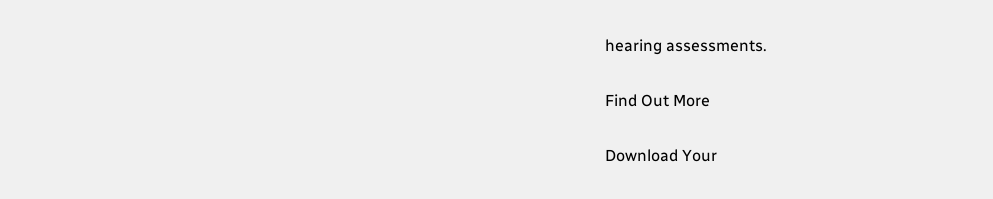hearing assessments.

Find Out More

Download Your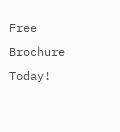Free Brochure Today!